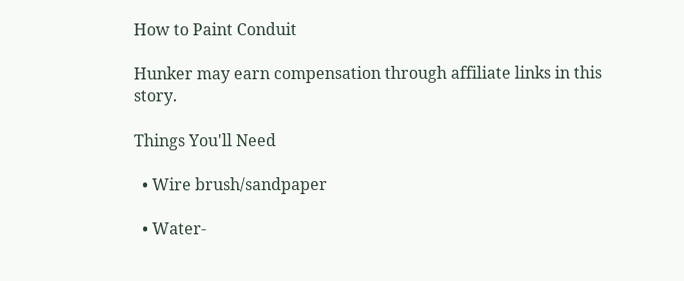How to Paint Conduit

Hunker may earn compensation through affiliate links in this story.

Things You'll Need

  • Wire brush/sandpaper

  • Water-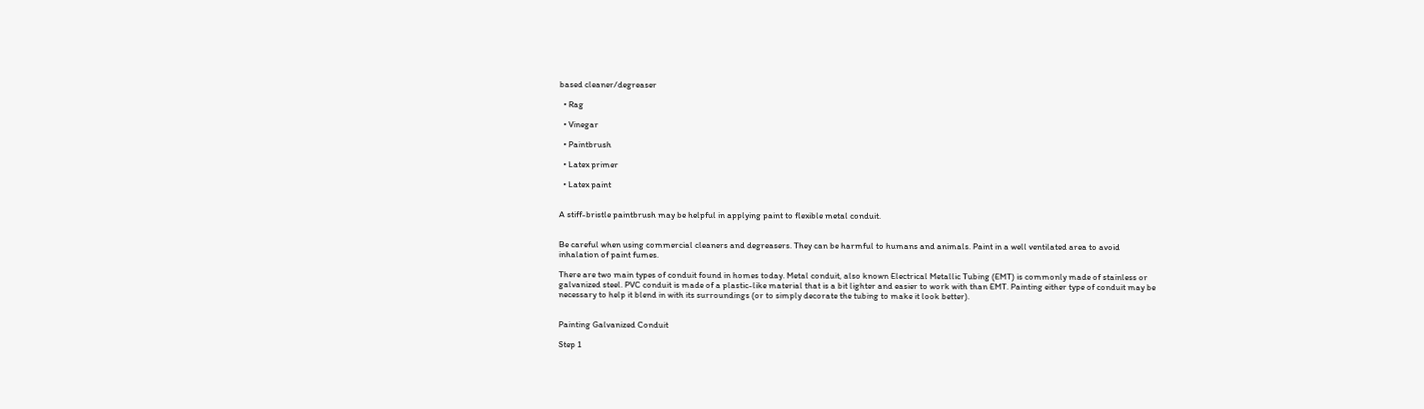based cleaner/degreaser

  • Rag

  • Vinegar

  • Paintbrush

  • Latex primer

  • Latex paint


A stiff-bristle paintbrush may be helpful in applying paint to flexible metal conduit.


Be careful when using commercial cleaners and degreasers. They can be harmful to humans and animals. Paint in a well ventilated area to avoid inhalation of paint fumes.

There are two main types of conduit found in homes today. Metal conduit, also known Electrical Metallic Tubing (EMT) is commonly made of stainless or galvanized steel. PVC conduit is made of a plastic-like material that is a bit lighter and easier to work with than EMT. Painting either type of conduit may be necessary to help it blend in with its surroundings (or to simply decorate the tubing to make it look better).


Painting Galvanized Conduit

Step 1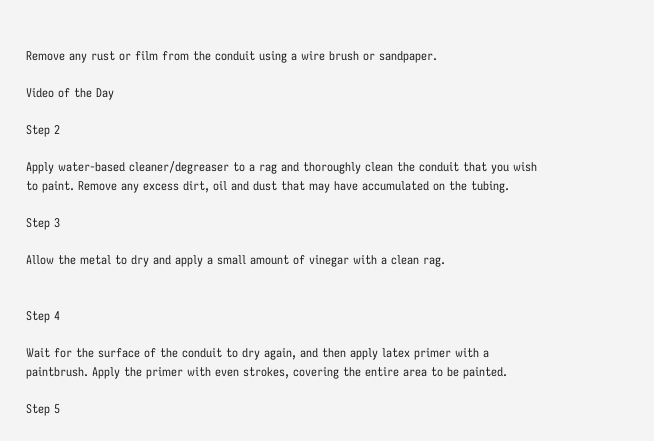Remove any rust or film from the conduit using a wire brush or sandpaper.

Video of the Day

Step 2

Apply water-based cleaner/degreaser to a rag and thoroughly clean the conduit that you wish to paint. Remove any excess dirt, oil and dust that may have accumulated on the tubing.

Step 3

Allow the metal to dry and apply a small amount of vinegar with a clean rag.


Step 4

Wait for the surface of the conduit to dry again, and then apply latex primer with a paintbrush. Apply the primer with even strokes, covering the entire area to be painted.

Step 5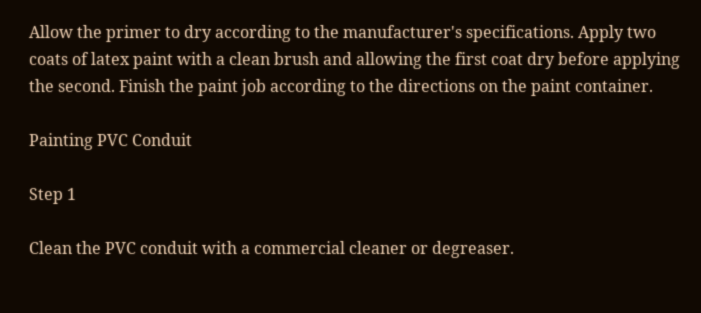Allow the primer to dry according to the manufacturer's specifications. Apply two coats of latex paint with a clean brush and allowing the first coat dry before applying the second. Finish the paint job according to the directions on the paint container.

Painting PVC Conduit

Step 1

Clean the PVC conduit with a commercial cleaner or degreaser.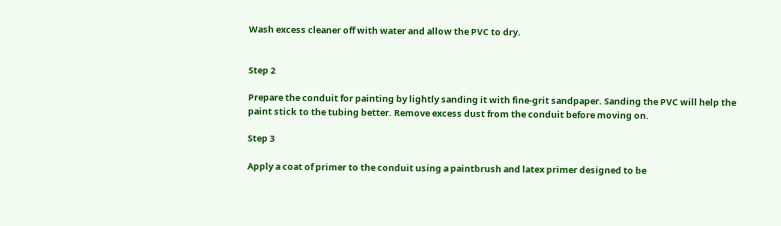Wash excess cleaner off with water and allow the PVC to dry.


Step 2

Prepare the conduit for painting by lightly sanding it with fine-grit sandpaper. Sanding the PVC will help the paint stick to the tubing better. Remove excess dust from the conduit before moving on.

Step 3

Apply a coat of primer to the conduit using a paintbrush and latex primer designed to be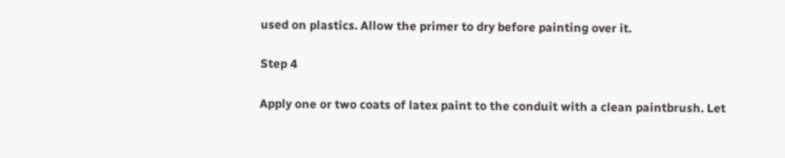used on plastics. Allow the primer to dry before painting over it.

Step 4

Apply one or two coats of latex paint to the conduit with a clean paintbrush. Let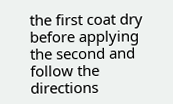the first coat dry before applying the second and follow the directions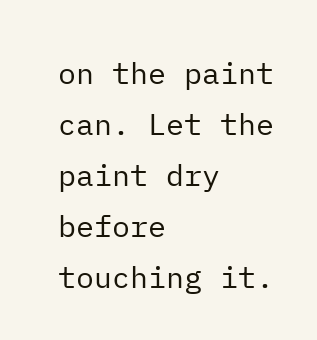on the paint can. Let the paint dry before touching it.